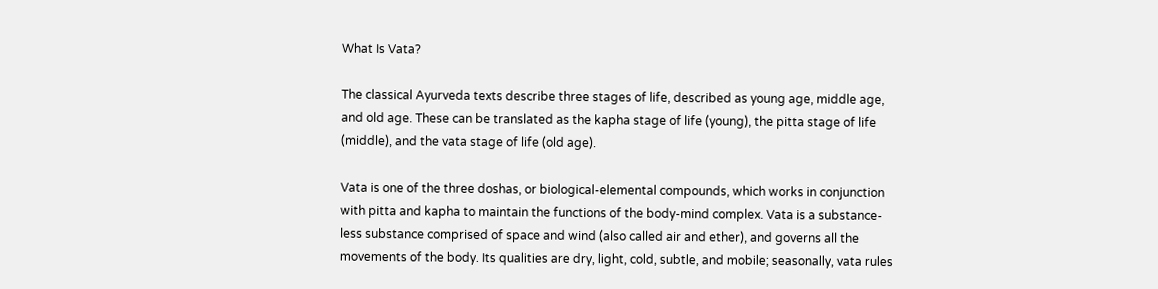What Is Vata?

The classical Ayurveda texts describe three stages of life, described as young age, middle age, and old age. These can be translated as the kapha stage of life (young), the pitta stage of life (middle), and the vata stage of life (old age).

Vata is one of the three doshas, or biological-elemental compounds, which works in conjunction with pitta and kapha to maintain the functions of the body-mind complex. Vata is a substance-less substance comprised of space and wind (also called air and ether), and governs all the movements of the body. Its qualities are dry, light, cold, subtle, and mobile; seasonally, vata rules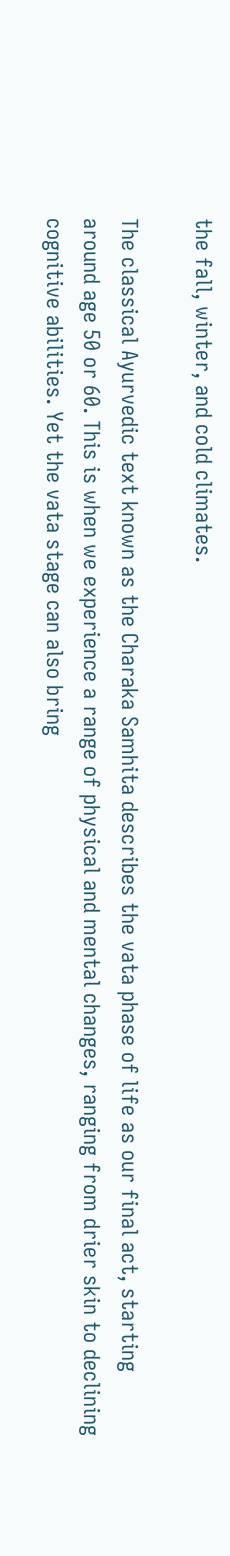the fall, winter, and cold climates.

The classical Ayurvedic text known as the Charaka Samhita describes the vata phase of life as our final act, starting around age 50 or 60. This is when we experience a range of physical and mental changes, ranging from drier skin to declining cognitive abilities. Yet the vata stage can also bring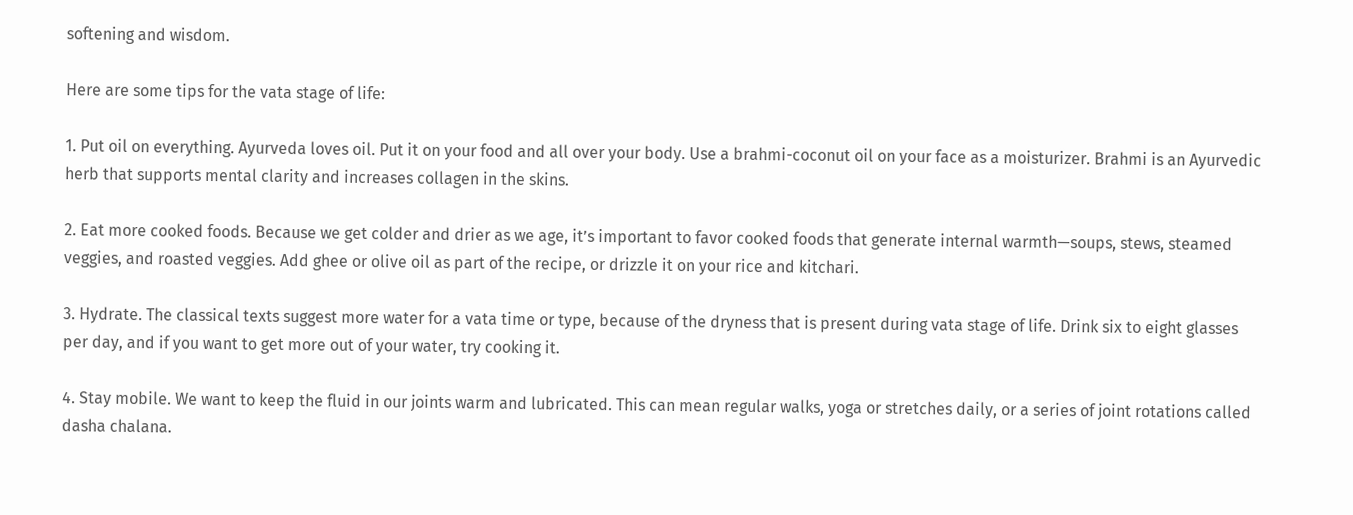softening and wisdom.

Here are some tips for the vata stage of life:

1. Put oil on everything. Ayurveda loves oil. Put it on your food and all over your body. Use a brahmi-coconut oil on your face as a moisturizer. Brahmi is an Ayurvedic herb that supports mental clarity and increases collagen in the skins.

2. Eat more cooked foods. Because we get colder and drier as we age, it’s important to favor cooked foods that generate internal warmth—soups, stews, steamed veggies, and roasted veggies. Add ghee or olive oil as part of the recipe, or drizzle it on your rice and kitchari.

3. Hydrate. The classical texts suggest more water for a vata time or type, because of the dryness that is present during vata stage of life. Drink six to eight glasses per day, and if you want to get more out of your water, try cooking it.

4. Stay mobile. We want to keep the fluid in our joints warm and lubricated. This can mean regular walks, yoga or stretches daily, or a series of joint rotations called dasha chalana.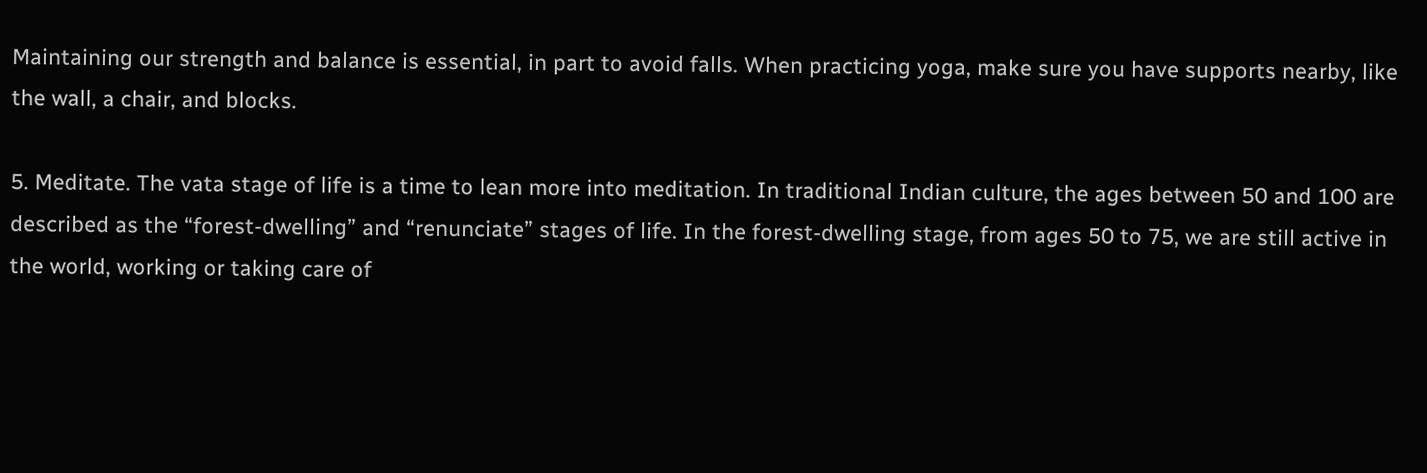Maintaining our strength and balance is essential, in part to avoid falls. When practicing yoga, make sure you have supports nearby, like the wall, a chair, and blocks.

5. Meditate. The vata stage of life is a time to lean more into meditation. In traditional Indian culture, the ages between 50 and 100 are described as the “forest-dwelling” and “renunciate” stages of life. In the forest-dwelling stage, from ages 50 to 75, we are still active in the world, working or taking care of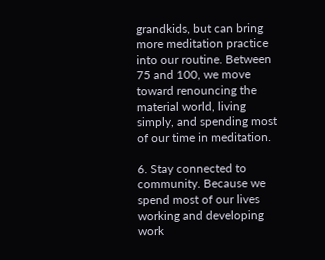grandkids, but can bring more meditation practice into our routine. Between 75 and 100, we move toward renouncing the material world, living simply, and spending most of our time in meditation.

6. Stay connected to community. Because we spend most of our lives working and developing work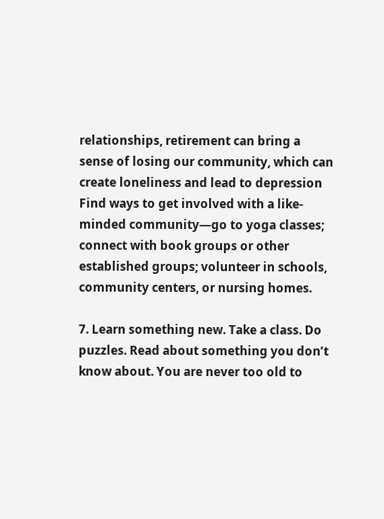relationships, retirement can bring a sense of losing our community, which can create loneliness and lead to depression Find ways to get involved with a like-minded community—go to yoga classes; connect with book groups or other established groups; volunteer in schools, community centers, or nursing homes.

7. Learn something new. Take a class. Do puzzles. Read about something you don’t know about. You are never too old to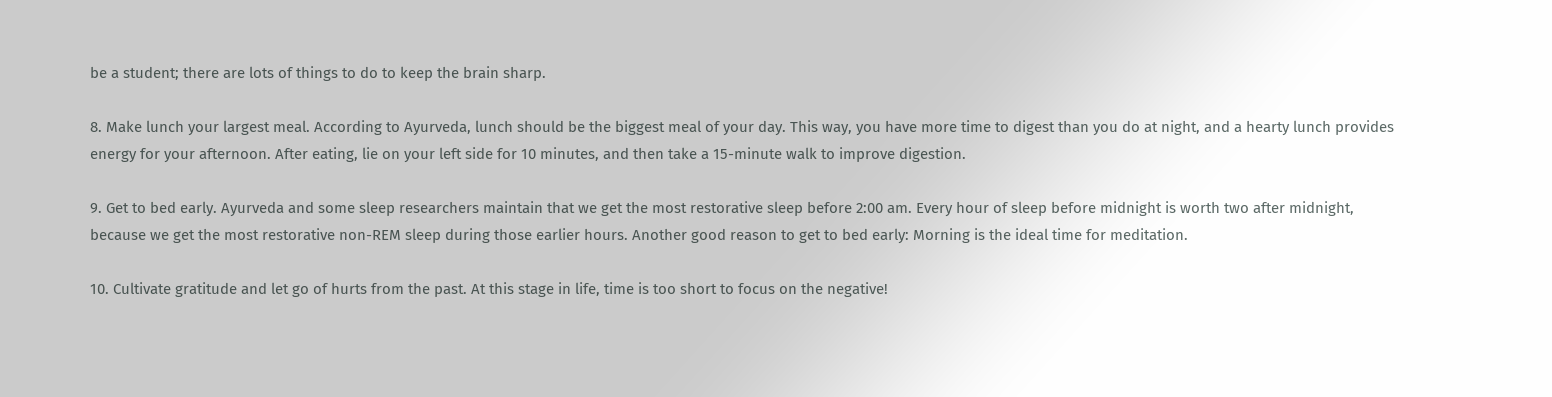be a student; there are lots of things to do to keep the brain sharp.

8. Make lunch your largest meal. According to Ayurveda, lunch should be the biggest meal of your day. This way, you have more time to digest than you do at night, and a hearty lunch provides energy for your afternoon. After eating, lie on your left side for 10 minutes, and then take a 15-minute walk to improve digestion.

9. Get to bed early. Ayurveda and some sleep researchers maintain that we get the most restorative sleep before 2:00 am. Every hour of sleep before midnight is worth two after midnight, because we get the most restorative non-REM sleep during those earlier hours. Another good reason to get to bed early: Morning is the ideal time for meditation.

10. Cultivate gratitude and let go of hurts from the past. At this stage in life, time is too short to focus on the negative!